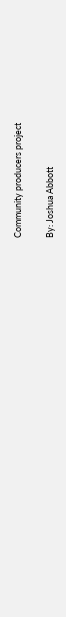Community producers project

By: Joshua Abbott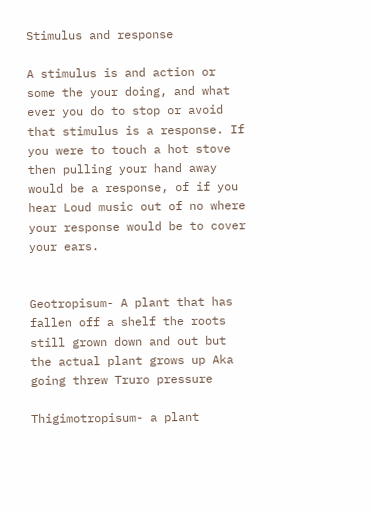Stimulus and response

A stimulus is and action or some the your doing, and what ever you do to stop or avoid that stimulus is a response. If you were to touch a hot stove then pulling your hand away would be a response, of if you hear Loud music out of no where your response would be to cover your ears.


Geotropisum- A plant that has fallen off a shelf the roots still grown down and out but the actual plant grows up Aka going threw Truro pressure

Thigimotropisum- a plant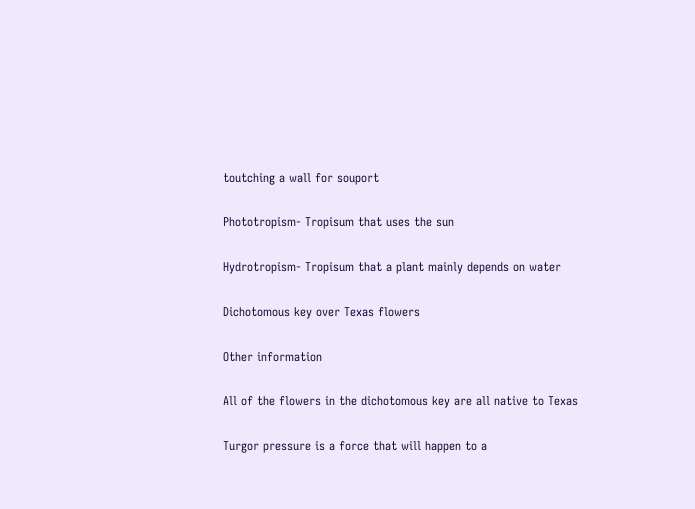toutching a wall for souport

Phototropism- Tropisum that uses the sun

Hydrotropism- Tropisum that a plant mainly depends on water

Dichotomous key over Texas flowers

Other information

All of the flowers in the dichotomous key are all native to Texas

Turgor pressure is a force that will happen to a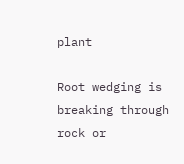plant

Root wedging is breaking through rock or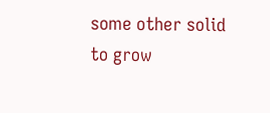some other solid to grow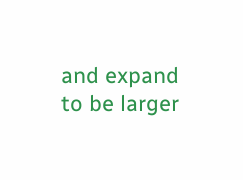and expand to be larger